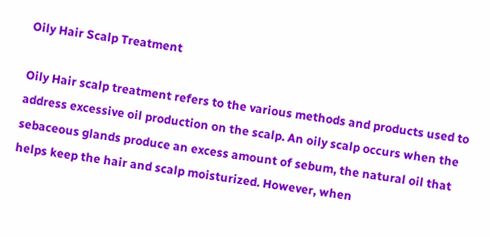Oily Hair Scalp Treatment

Oily Hair scalp treatment refers to the various methods and products used to address excessive oil production on the scalp. An oily scalp occurs when the sebaceous glands produce an excess amount of sebum, the natural oil that helps keep the hair and scalp moisturized. However, when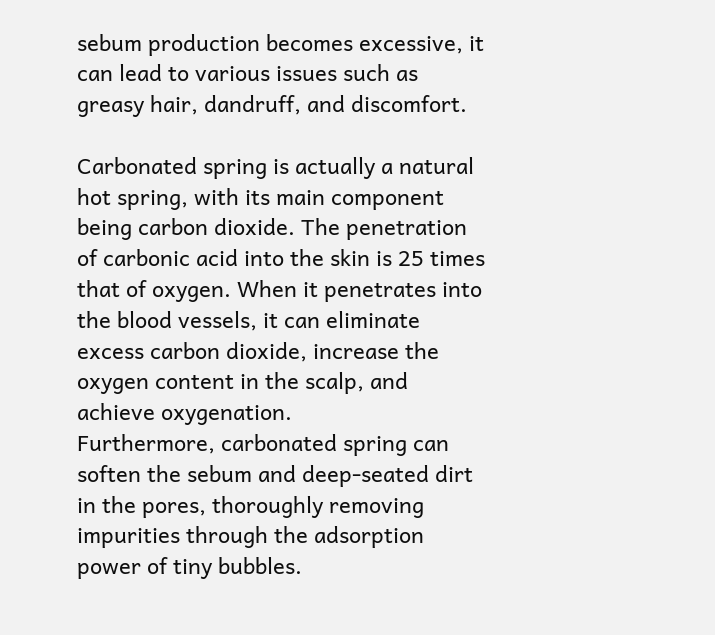sebum production becomes excessive, it can lead to various issues such as greasy hair, dandruff, and discomfort.

Carbonated spring is actually a natural hot spring, with its main component being carbon dioxide. The penetration of carbonic acid into the skin is 25 times that of oxygen. When it penetrates into the blood vessels, it can eliminate excess carbon dioxide, increase the oxygen content in the scalp, and achieve oxygenation.
Furthermore, carbonated spring can soften the sebum and deep-seated dirt in the pores, thoroughly removing impurities through the adsorption power of tiny bubbles.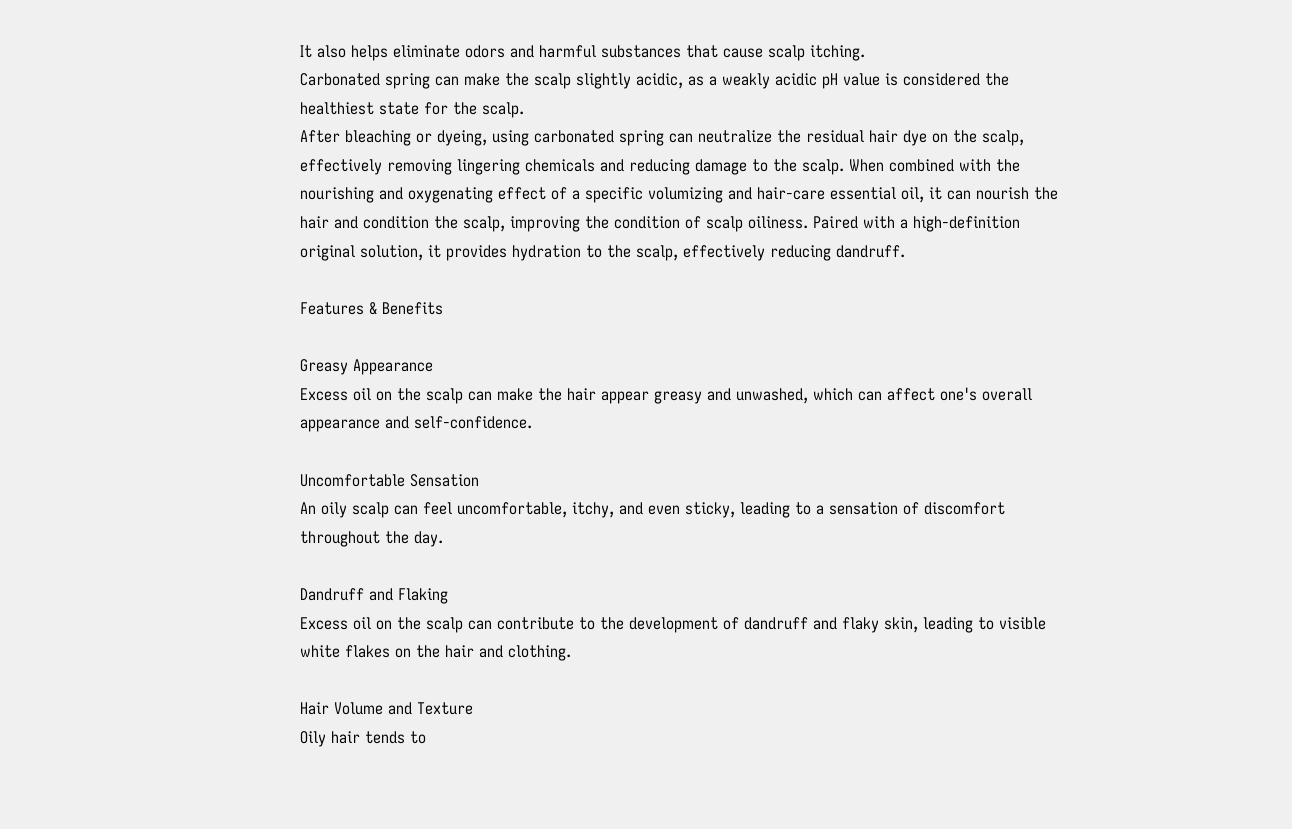It also helps eliminate odors and harmful substances that cause scalp itching.
Carbonated spring can make the scalp slightly acidic, as a weakly acidic pH value is considered the healthiest state for the scalp.
After bleaching or dyeing, using carbonated spring can neutralize the residual hair dye on the scalp, effectively removing lingering chemicals and reducing damage to the scalp. When combined with the nourishing and oxygenating effect of a specific volumizing and hair-care essential oil, it can nourish the hair and condition the scalp, improving the condition of scalp oiliness. Paired with a high-definition original solution, it provides hydration to the scalp, effectively reducing dandruff.

Features & Benefits

Greasy Appearance
Excess oil on the scalp can make the hair appear greasy and unwashed, which can affect one's overall appearance and self-confidence.

Uncomfortable Sensation
An oily scalp can feel uncomfortable, itchy, and even sticky, leading to a sensation of discomfort throughout the day.

Dandruff and Flaking
Excess oil on the scalp can contribute to the development of dandruff and flaky skin, leading to visible white flakes on the hair and clothing.

Hair Volume and Texture
Oily hair tends to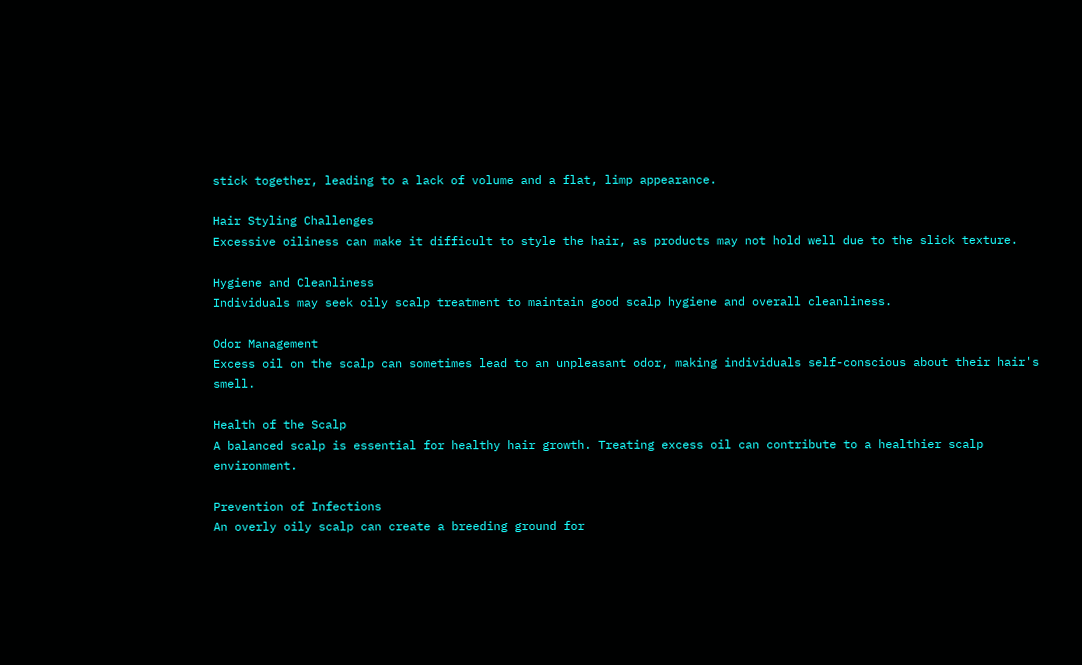stick together, leading to a lack of volume and a flat, limp appearance.

Hair Styling Challenges
Excessive oiliness can make it difficult to style the hair, as products may not hold well due to the slick texture.

Hygiene and Cleanliness
Individuals may seek oily scalp treatment to maintain good scalp hygiene and overall cleanliness.

Odor Management
Excess oil on the scalp can sometimes lead to an unpleasant odor, making individuals self-conscious about their hair's smell.

Health of the Scalp
A balanced scalp is essential for healthy hair growth. Treating excess oil can contribute to a healthier scalp environment.

Prevention of Infections
An overly oily scalp can create a breeding ground for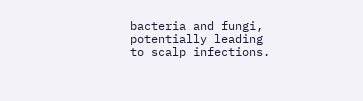bacteria and fungi, potentially leading to scalp infections.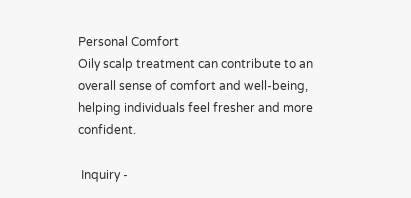Personal Comfort
Oily scalp treatment can contribute to an overall sense of comfort and well-being, helping individuals feel fresher and more confident.

 Inquiry -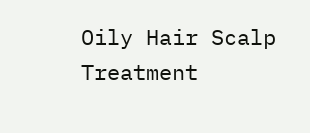Oily Hair Scalp Treatment